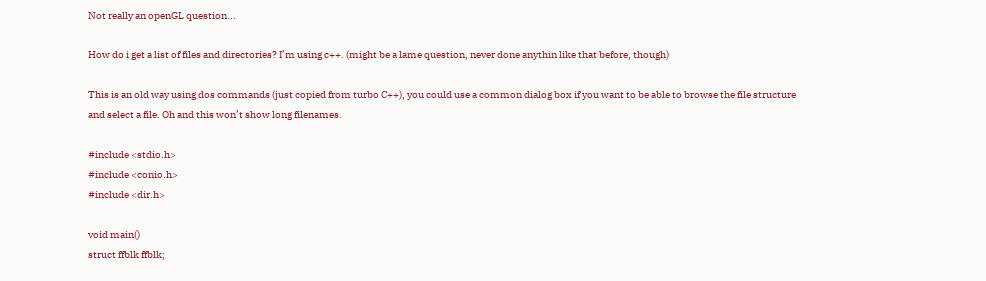Not really an openGL question...

How do i get a list of files and directories? I’m using c++. (might be a lame question, never done anythin like that before, though)

This is an old way using dos commands (just copied from turbo C++), you could use a common dialog box if you want to be able to browse the file structure and select a file. Oh and this won’t show long filenames.

#include <stdio.h>
#include <conio.h>
#include <dir.h>

void main()
struct ffblk ffblk;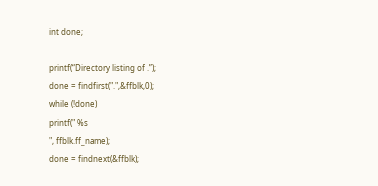int done;

printf(“Directory listing of .”);
done = findfirst(".",&ffblk,0);
while (!done)
printf(" %s
", ffblk.ff_name);
done = findnext(&ffblk);